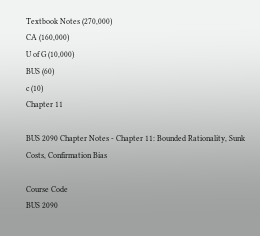Textbook Notes (270,000)
CA (160,000)
U of G (10,000)
BUS (60)
c (10)
Chapter 11

BUS 2090 Chapter Notes - Chapter 11: Bounded Rationality, Sunk Costs, Confirmation Bias

Course Code
BUS 2090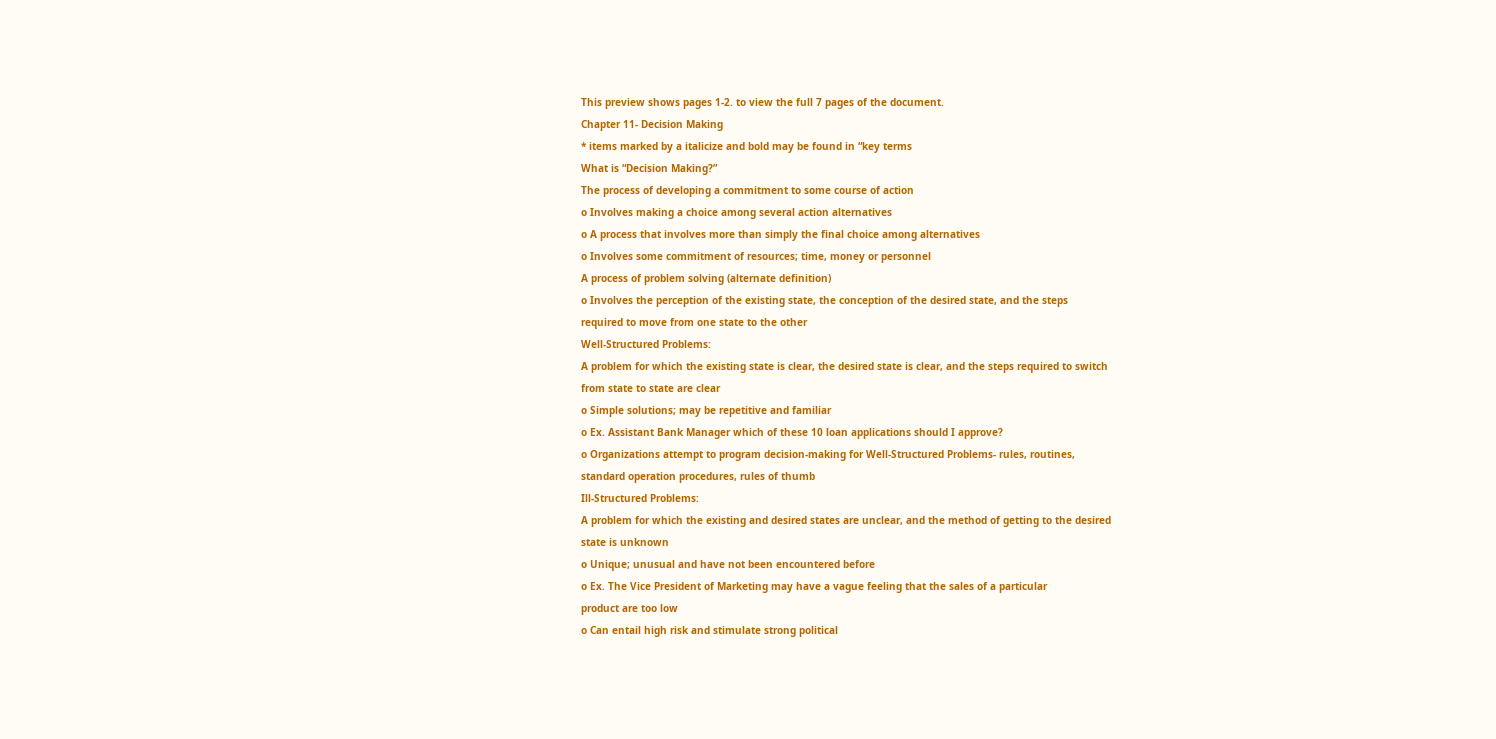This preview shows pages 1-2. to view the full 7 pages of the document.
Chapter 11- Decision Making
* items marked by a italicize and bold may be found in “key terms
What is “Decision Making?”
The process of developing a commitment to some course of action
o Involves making a choice among several action alternatives
o A process that involves more than simply the final choice among alternatives
o Involves some commitment of resources; time, money or personnel
A process of problem solving (alternate definition)
o Involves the perception of the existing state, the conception of the desired state, and the steps
required to move from one state to the other
Well-Structured Problems:
A problem for which the existing state is clear, the desired state is clear, and the steps required to switch
from state to state are clear
o Simple solutions; may be repetitive and familiar
o Ex. Assistant Bank Manager which of these 10 loan applications should I approve?
o Organizations attempt to program decision-making for Well-Structured Problems- rules, routines,
standard operation procedures, rules of thumb
Ill-Structured Problems:
A problem for which the existing and desired states are unclear, and the method of getting to the desired
state is unknown
o Unique; unusual and have not been encountered before
o Ex. The Vice President of Marketing may have a vague feeling that the sales of a particular
product are too low
o Can entail high risk and stimulate strong political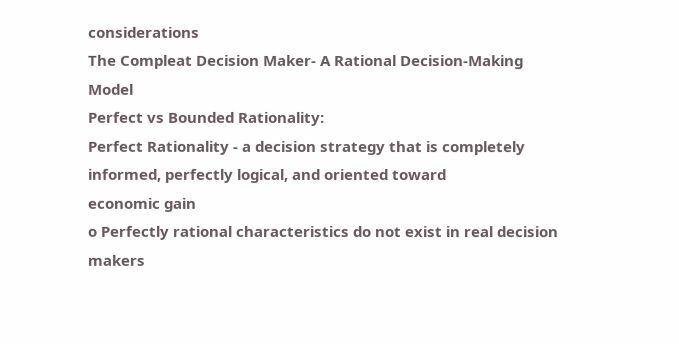considerations
The Compleat Decision Maker- A Rational Decision-Making Model
Perfect vs Bounded Rationality:
Perfect Rationality - a decision strategy that is completely informed, perfectly logical, and oriented toward
economic gain
o Perfectly rational characteristics do not exist in real decision makers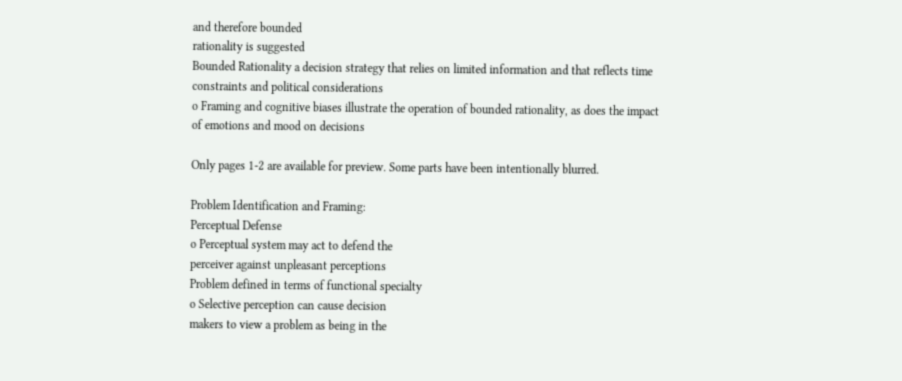and therefore bounded
rationality is suggested
Bounded Rationality a decision strategy that relies on limited information and that reflects time
constraints and political considerations
o Framing and cognitive biases illustrate the operation of bounded rationality, as does the impact
of emotions and mood on decisions

Only pages 1-2 are available for preview. Some parts have been intentionally blurred.

Problem Identification and Framing:
Perceptual Defense
o Perceptual system may act to defend the
perceiver against unpleasant perceptions
Problem defined in terms of functional specialty
o Selective perception can cause decision
makers to view a problem as being in the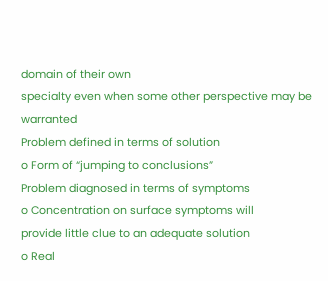domain of their own
specialty even when some other perspective may be warranted
Problem defined in terms of solution
o Form of “jumping to conclusions”
Problem diagnosed in terms of symptoms
o Concentration on surface symptoms will
provide little clue to an adequate solution
o Real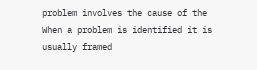problem involves the cause of the
When a problem is identified it is usually framed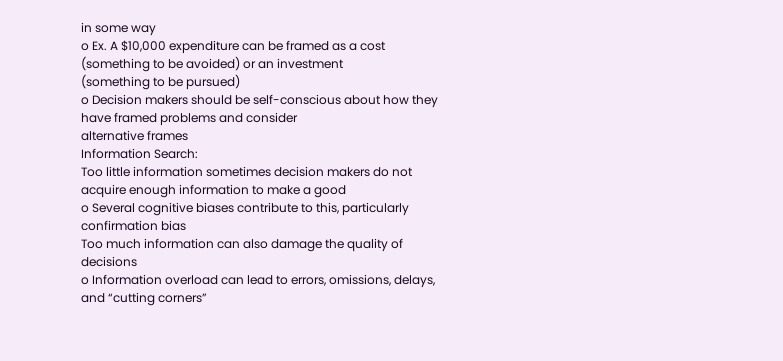in some way
o Ex. A $10,000 expenditure can be framed as a cost (something to be avoided) or an investment
(something to be pursued)
o Decision makers should be self-conscious about how they have framed problems and consider
alternative frames
Information Search:
Too little information sometimes decision makers do not acquire enough information to make a good
o Several cognitive biases contribute to this, particularly confirmation bias
Too much information can also damage the quality of decisions
o Information overload can lead to errors, omissions, delays, and “cutting corners”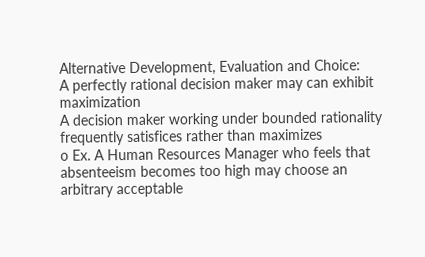Alternative Development, Evaluation and Choice:
A perfectly rational decision maker may can exhibit maximization
A decision maker working under bounded rationality frequently satisfices rather than maximizes
o Ex. A Human Resources Manager who feels that absenteeism becomes too high may choose an
arbitrary acceptable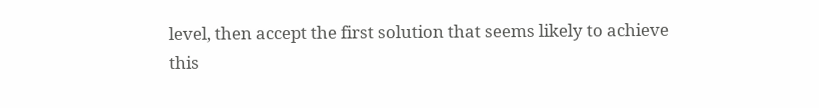level, then accept the first solution that seems likely to achieve this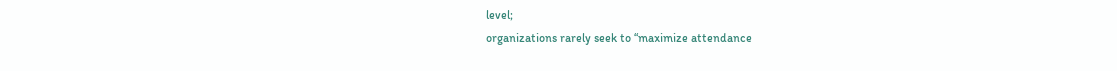level;
organizations rarely seek to “maximize attendance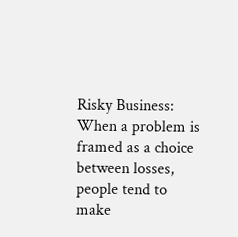Risky Business:
When a problem is framed as a choice between losses, people tend to make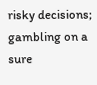risky decisions; gambling on a
sure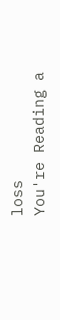loss
You're Reading a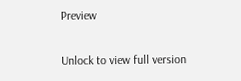Preview

Unlock to view full version